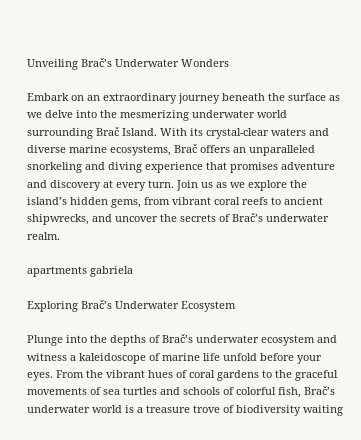Unveiling Brač’s Underwater Wonders

Embark on an extraordinary journey beneath the surface as we delve into the mesmerizing underwater world surrounding Brač Island. With its crystal-clear waters and diverse marine ecosystems, Brač offers an unparalleled snorkeling and diving experience that promises adventure and discovery at every turn. Join us as we explore the island’s hidden gems, from vibrant coral reefs to ancient shipwrecks, and uncover the secrets of Brač’s underwater realm.

apartments gabriela

Exploring Brač’s Underwater Ecosystem

Plunge into the depths of Brač’s underwater ecosystem and witness a kaleidoscope of marine life unfold before your eyes. From the vibrant hues of coral gardens to the graceful movements of sea turtles and schools of colorful fish, Brač’s underwater world is a treasure trove of biodiversity waiting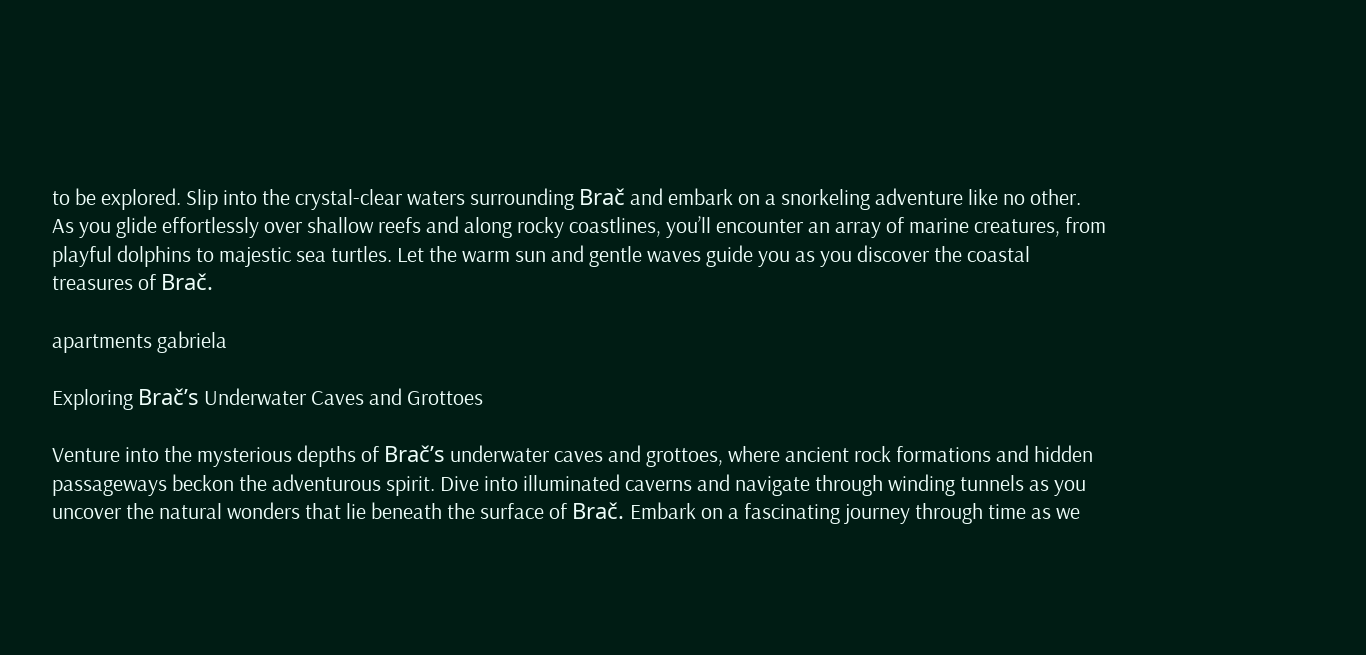to be explored. Slip into the crystal-clear waters surrounding Brač and embark on a snorkeling adventure like no other. As you glide effortlessly over shallow reefs and along rocky coastlines, you’ll encounter an array of marine creatures, from playful dolphins to majestic sea turtles. Let the warm sun and gentle waves guide you as you discover the coastal treasures of Brač.

apartments gabriela

Exploring Brač’s Underwater Caves and Grottoes

Venture into the mysterious depths of Brač’s underwater caves and grottoes, where ancient rock formations and hidden passageways beckon the adventurous spirit. Dive into illuminated caverns and navigate through winding tunnels as you uncover the natural wonders that lie beneath the surface of Brač. Embark on a fascinating journey through time as we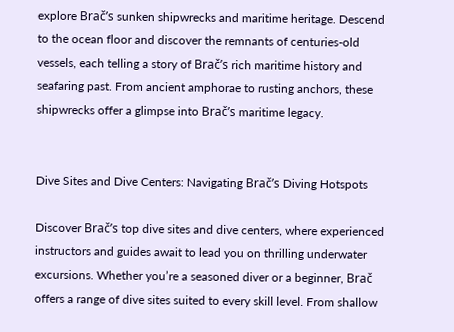explore Brač’s sunken shipwrecks and maritime heritage. Descend to the ocean floor and discover the remnants of centuries-old vessels, each telling a story of Brač’s rich maritime history and seafaring past. From ancient amphorae to rusting anchors, these shipwrecks offer a glimpse into Brač’s maritime legacy.


Dive Sites and Dive Centers: Navigating Brač’s Diving Hotspots

Discover Brač’s top dive sites and dive centers, where experienced instructors and guides await to lead you on thrilling underwater excursions. Whether you’re a seasoned diver or a beginner, Brač offers a range of dive sites suited to every skill level. From shallow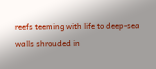reefs teeming with life to deep-sea walls shrouded in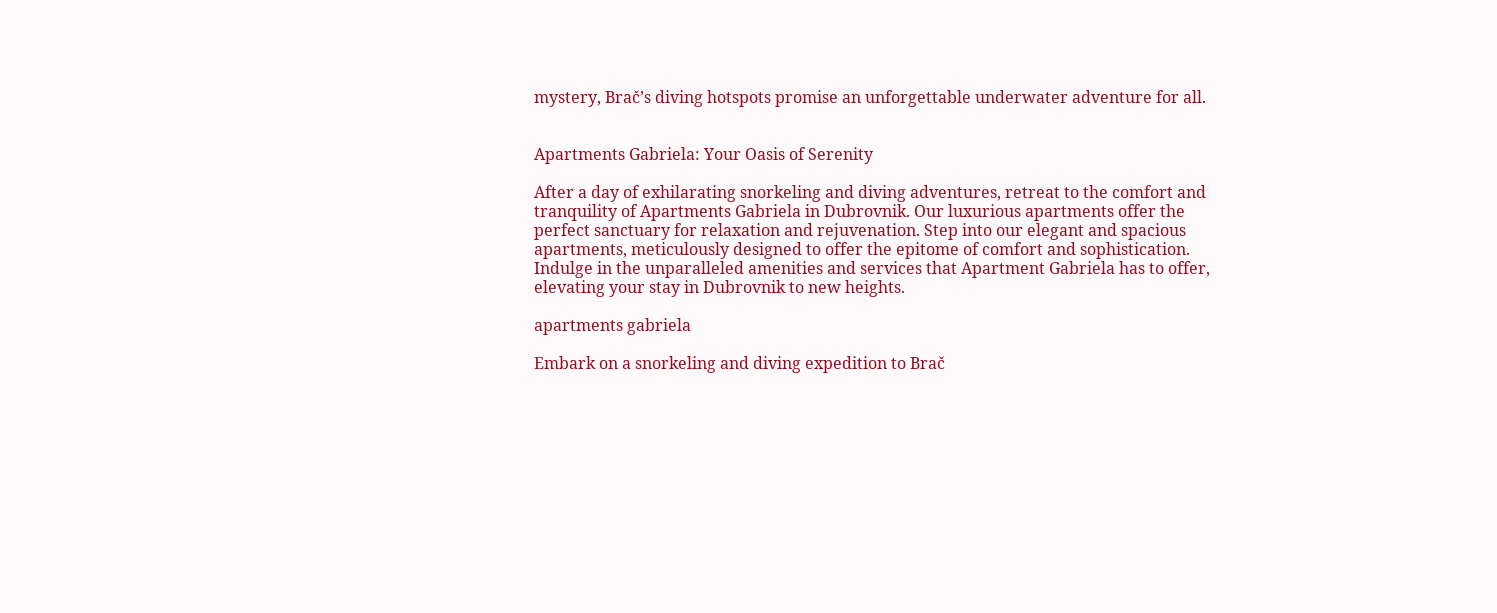mystery, Brač’s diving hotspots promise an unforgettable underwater adventure for all.


Apartments Gabriela: Your Oasis of Serenity

After a day of exhilarating snorkeling and diving adventures, retreat to the comfort and tranquility of Apartments Gabriela in Dubrovnik. Our luxurious apartments offer the perfect sanctuary for relaxation and rejuvenation. Step into our elegant and spacious apartments, meticulously designed to offer the epitome of comfort and sophistication. Indulge in the unparalleled amenities and services that Apartment Gabriela has to offer, elevating your stay in Dubrovnik to new heights.

apartments gabriela

Embark on a snorkeling and diving expedition to Brač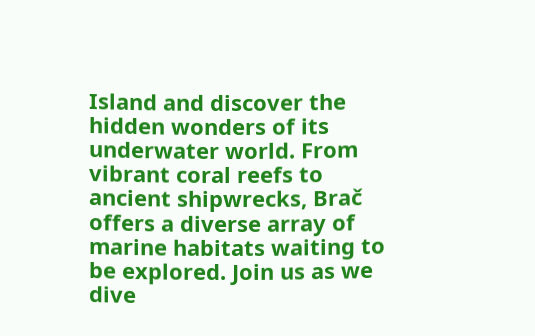Island and discover the hidden wonders of its underwater world. From vibrant coral reefs to ancient shipwrecks, Brač offers a diverse array of marine habitats waiting to be explored. Join us as we dive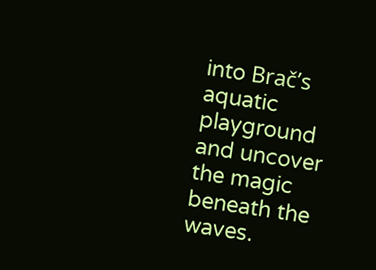into Brač’s aquatic playground and uncover the magic beneath the waves.